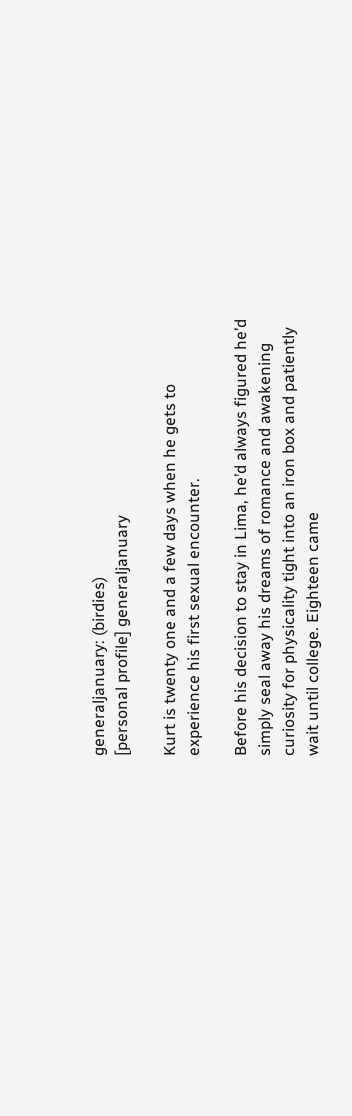generaljanuary: (birdies)
[personal profile] generaljanuary

Kurt is twenty one and a few days when he gets to experience his first sexual encounter.

Before his decision to stay in Lima, he’d always figured he’d simply seal away his dreams of romance and awakening curiosity for physicality tight into an iron box and patiently wait until college. Eighteen came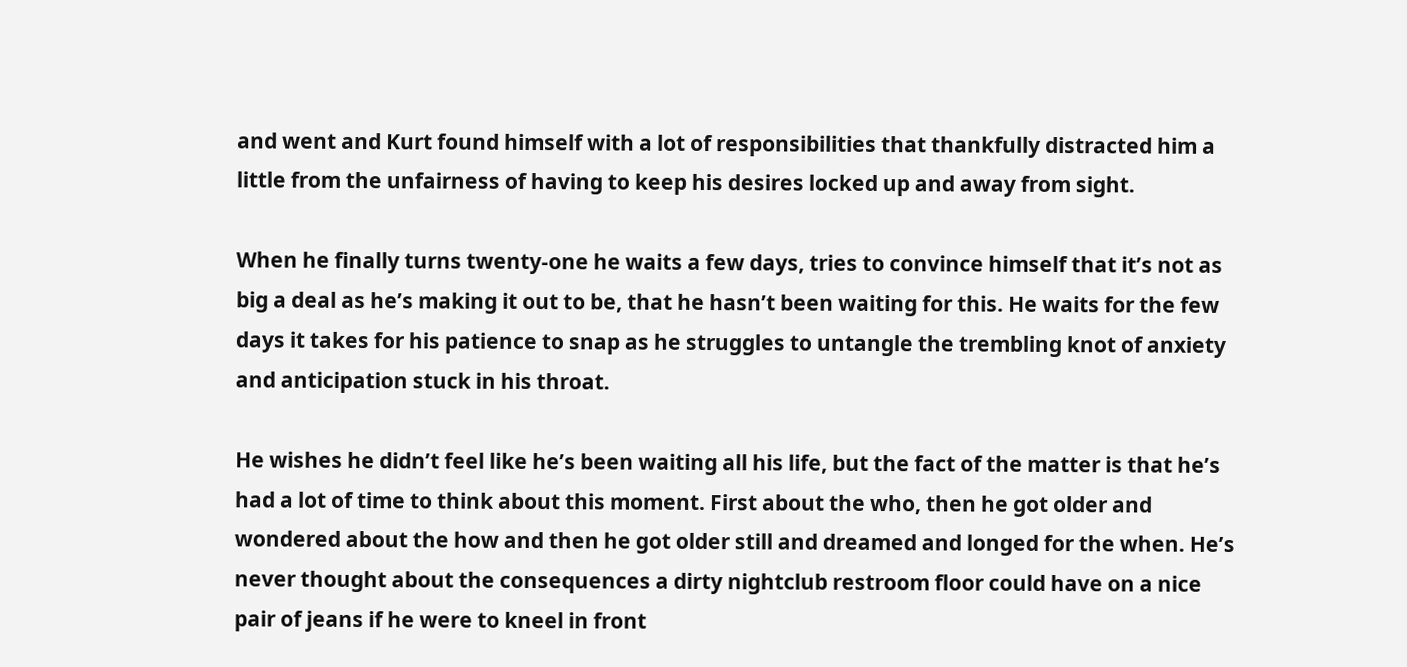and went and Kurt found himself with a lot of responsibilities that thankfully distracted him a little from the unfairness of having to keep his desires locked up and away from sight.

When he finally turns twenty-one he waits a few days, tries to convince himself that it’s not as big a deal as he’s making it out to be, that he hasn’t been waiting for this. He waits for the few days it takes for his patience to snap as he struggles to untangle the trembling knot of anxiety and anticipation stuck in his throat.

He wishes he didn’t feel like he’s been waiting all his life, but the fact of the matter is that he’s had a lot of time to think about this moment. First about the who, then he got older and wondered about the how and then he got older still and dreamed and longed for the when. He’s never thought about the consequences a dirty nightclub restroom floor could have on a nice pair of jeans if he were to kneel in front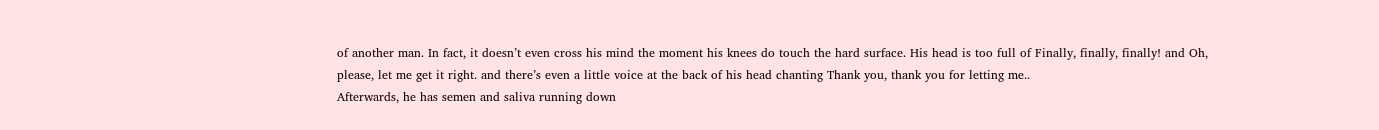of another man. In fact, it doesn’t even cross his mind the moment his knees do touch the hard surface. His head is too full of Finally, finally, finally! and Oh, please, let me get it right. and there’s even a little voice at the back of his head chanting Thank you, thank you for letting me..
Afterwards, he has semen and saliva running down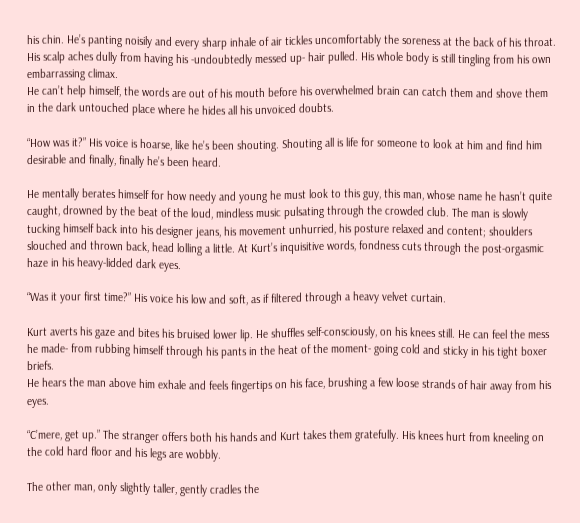his chin. He’s panting noisily and every sharp inhale of air tickles uncomfortably the soreness at the back of his throat. His scalp aches dully from having his -undoubtedly messed up- hair pulled. His whole body is still tingling from his own embarrassing climax.
He can’t help himself, the words are out of his mouth before his overwhelmed brain can catch them and shove them in the dark untouched place where he hides all his unvoiced doubts.

“How was it?” His voice is hoarse, like he’s been shouting. Shouting all is life for someone to look at him and find him desirable and finally, finally he’s been heard.

He mentally berates himself for how needy and young he must look to this guy, this man, whose name he hasn’t quite caught, drowned by the beat of the loud, mindless music pulsating through the crowded club. The man is slowly tucking himself back into his designer jeans, his movement unhurried, his posture relaxed and content; shoulders slouched and thrown back, head lolling a little. At Kurt’s inquisitive words, fondness cuts through the post-orgasmic haze in his heavy-lidded dark eyes.

“Was it your first time?” His voice his low and soft, as if filtered through a heavy velvet curtain.

Kurt averts his gaze and bites his bruised lower lip. He shuffles self-consciously, on his knees still. He can feel the mess he made- from rubbing himself through his pants in the heat of the moment- going cold and sticky in his tight boxer briefs.
He hears the man above him exhale and feels fingertips on his face, brushing a few loose strands of hair away from his eyes.

“C’mere, get up.” The stranger offers both his hands and Kurt takes them gratefully. His knees hurt from kneeling on the cold hard floor and his legs are wobbly.

The other man, only slightly taller, gently cradles the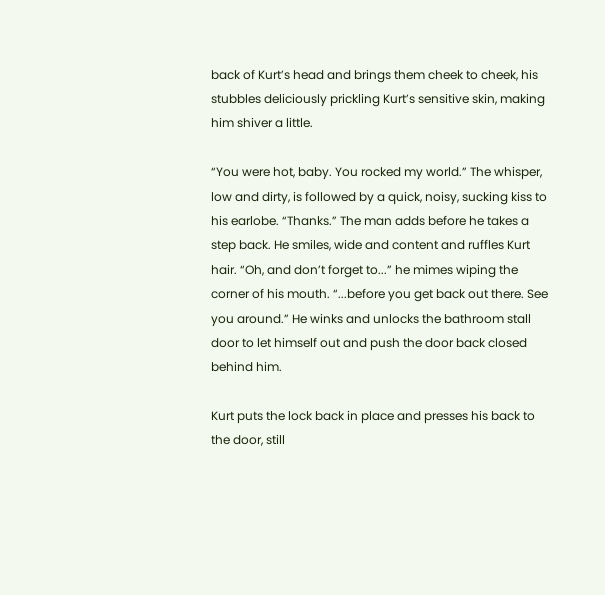back of Kurt’s head and brings them cheek to cheek, his stubbles deliciously prickling Kurt’s sensitive skin, making him shiver a little.

“You were hot, baby. You rocked my world.” The whisper, low and dirty, is followed by a quick, noisy, sucking kiss to his earlobe. “Thanks.” The man adds before he takes a step back. He smiles, wide and content and ruffles Kurt hair. “Oh, and don’t forget to...” he mimes wiping the corner of his mouth. “...before you get back out there. See you around.” He winks and unlocks the bathroom stall door to let himself out and push the door back closed behind him.

Kurt puts the lock back in place and presses his back to the door, still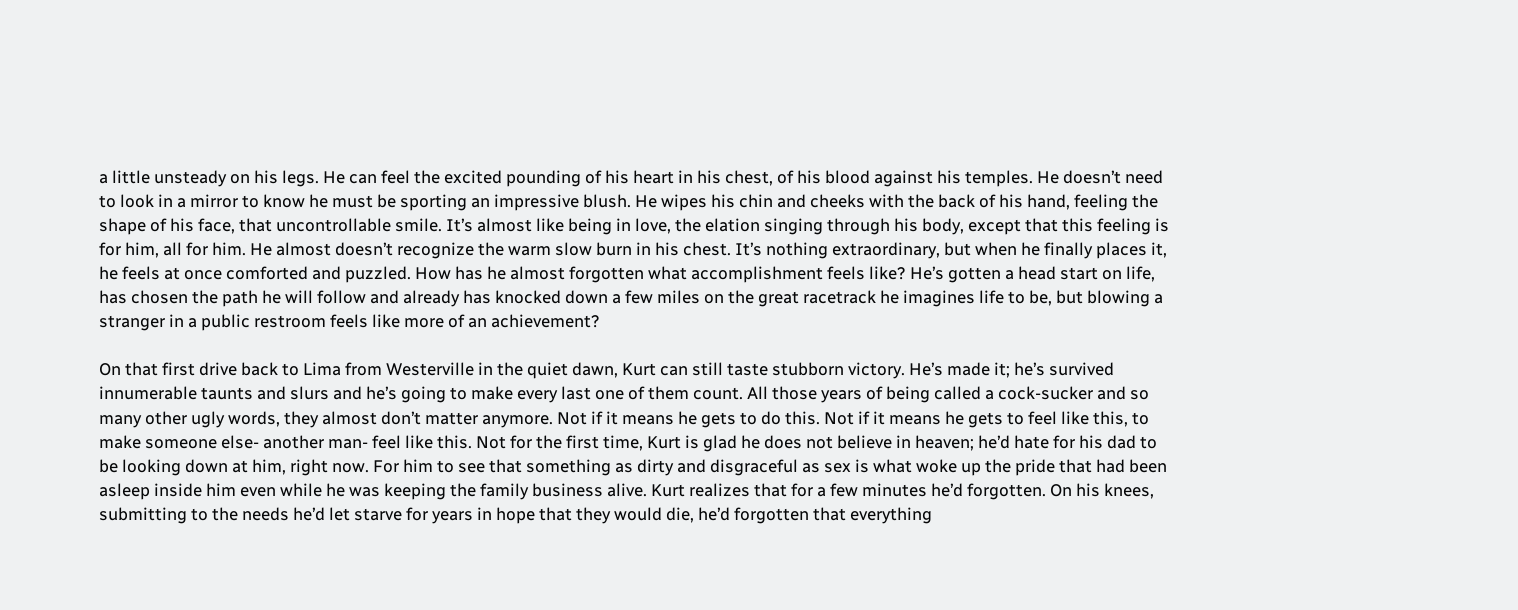a little unsteady on his legs. He can feel the excited pounding of his heart in his chest, of his blood against his temples. He doesn’t need to look in a mirror to know he must be sporting an impressive blush. He wipes his chin and cheeks with the back of his hand, feeling the shape of his face, that uncontrollable smile. It’s almost like being in love, the elation singing through his body, except that this feeling is for him, all for him. He almost doesn’t recognize the warm slow burn in his chest. It’s nothing extraordinary, but when he finally places it, he feels at once comforted and puzzled. How has he almost forgotten what accomplishment feels like? He’s gotten a head start on life, has chosen the path he will follow and already has knocked down a few miles on the great racetrack he imagines life to be, but blowing a stranger in a public restroom feels like more of an achievement?

On that first drive back to Lima from Westerville in the quiet dawn, Kurt can still taste stubborn victory. He’s made it; he’s survived innumerable taunts and slurs and he’s going to make every last one of them count. All those years of being called a cock-sucker and so many other ugly words, they almost don’t matter anymore. Not if it means he gets to do this. Not if it means he gets to feel like this, to make someone else- another man- feel like this. Not for the first time, Kurt is glad he does not believe in heaven; he’d hate for his dad to be looking down at him, right now. For him to see that something as dirty and disgraceful as sex is what woke up the pride that had been asleep inside him even while he was keeping the family business alive. Kurt realizes that for a few minutes he’d forgotten. On his knees, submitting to the needs he’d let starve for years in hope that they would die, he’d forgotten that everything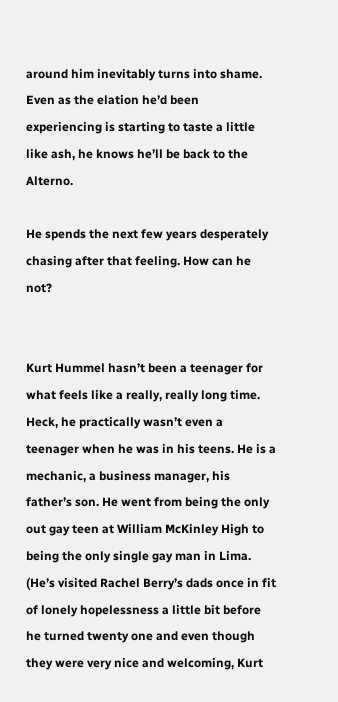around him inevitably turns into shame. Even as the elation he’d been experiencing is starting to taste a little like ash, he knows he’ll be back to the Alterno.

He spends the next few years desperately chasing after that feeling. How can he not?


Kurt Hummel hasn’t been a teenager for what feels like a really, really long time. Heck, he practically wasn’t even a teenager when he was in his teens. He is a mechanic, a business manager, his father’s son. He went from being the only out gay teen at William McKinley High to being the only single gay man in Lima. (He’s visited Rachel Berry’s dads once in fit of lonely hopelessness a little bit before he turned twenty one and even though they were very nice and welcoming, Kurt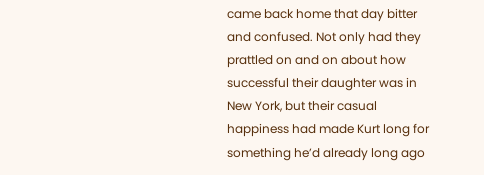came back home that day bitter and confused. Not only had they prattled on and on about how successful their daughter was in New York, but their casual happiness had made Kurt long for something he’d already long ago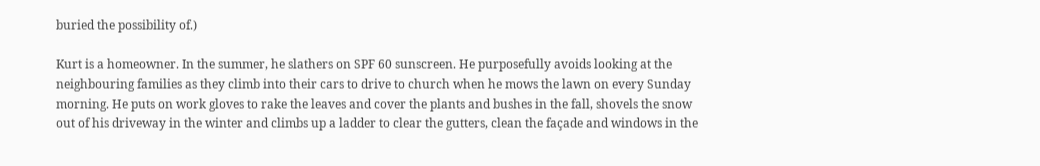buried the possibility of.)

Kurt is a homeowner. In the summer, he slathers on SPF 60 sunscreen. He purposefully avoids looking at the neighbouring families as they climb into their cars to drive to church when he mows the lawn on every Sunday morning. He puts on work gloves to rake the leaves and cover the plants and bushes in the fall, shovels the snow out of his driveway in the winter and climbs up a ladder to clear the gutters, clean the façade and windows in the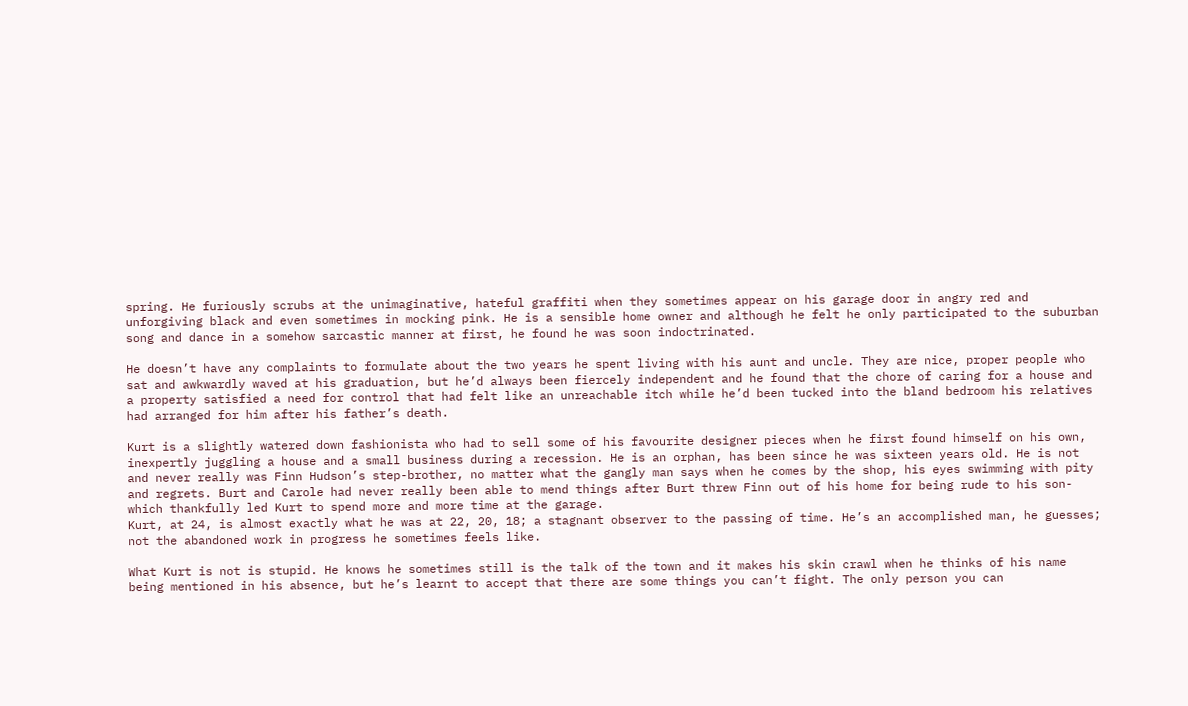spring. He furiously scrubs at the unimaginative, hateful graffiti when they sometimes appear on his garage door in angry red and unforgiving black and even sometimes in mocking pink. He is a sensible home owner and although he felt he only participated to the suburban song and dance in a somehow sarcastic manner at first, he found he was soon indoctrinated.

He doesn’t have any complaints to formulate about the two years he spent living with his aunt and uncle. They are nice, proper people who sat and awkwardly waved at his graduation, but he’d always been fiercely independent and he found that the chore of caring for a house and a property satisfied a need for control that had felt like an unreachable itch while he’d been tucked into the bland bedroom his relatives had arranged for him after his father’s death.

Kurt is a slightly watered down fashionista who had to sell some of his favourite designer pieces when he first found himself on his own, inexpertly juggling a house and a small business during a recession. He is an orphan, has been since he was sixteen years old. He is not and never really was Finn Hudson’s step-brother, no matter what the gangly man says when he comes by the shop, his eyes swimming with pity and regrets. Burt and Carole had never really been able to mend things after Burt threw Finn out of his home for being rude to his son- which thankfully led Kurt to spend more and more time at the garage.
Kurt, at 24, is almost exactly what he was at 22, 20, 18; a stagnant observer to the passing of time. He’s an accomplished man, he guesses; not the abandoned work in progress he sometimes feels like.

What Kurt is not is stupid. He knows he sometimes still is the talk of the town and it makes his skin crawl when he thinks of his name being mentioned in his absence, but he’s learnt to accept that there are some things you can’t fight. The only person you can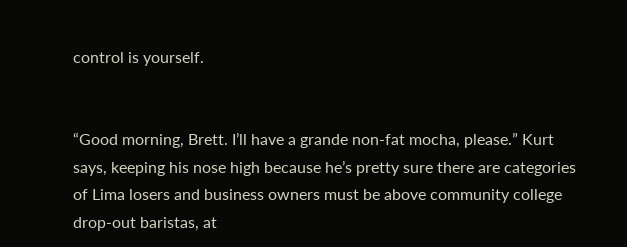control is yourself.


“Good morning, Brett. I’ll have a grande non-fat mocha, please.” Kurt says, keeping his nose high because he’s pretty sure there are categories of Lima losers and business owners must be above community college drop-out baristas, at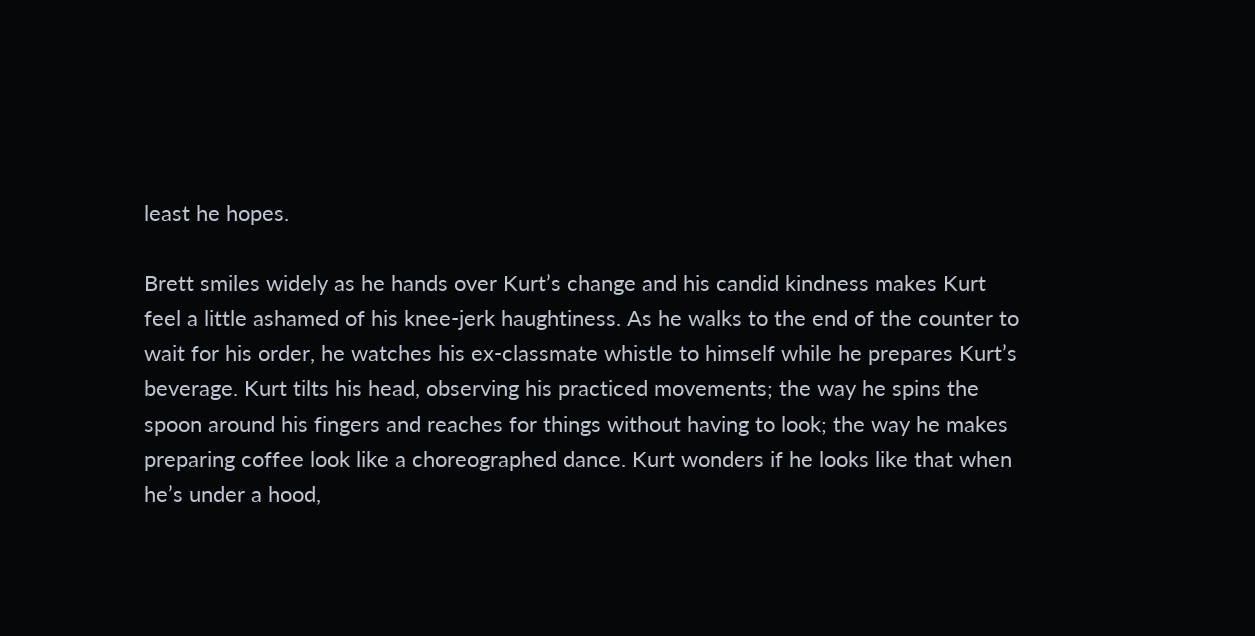least he hopes.

Brett smiles widely as he hands over Kurt’s change and his candid kindness makes Kurt feel a little ashamed of his knee-jerk haughtiness. As he walks to the end of the counter to wait for his order, he watches his ex-classmate whistle to himself while he prepares Kurt’s beverage. Kurt tilts his head, observing his practiced movements; the way he spins the spoon around his fingers and reaches for things without having to look; the way he makes preparing coffee look like a choreographed dance. Kurt wonders if he looks like that when he’s under a hood,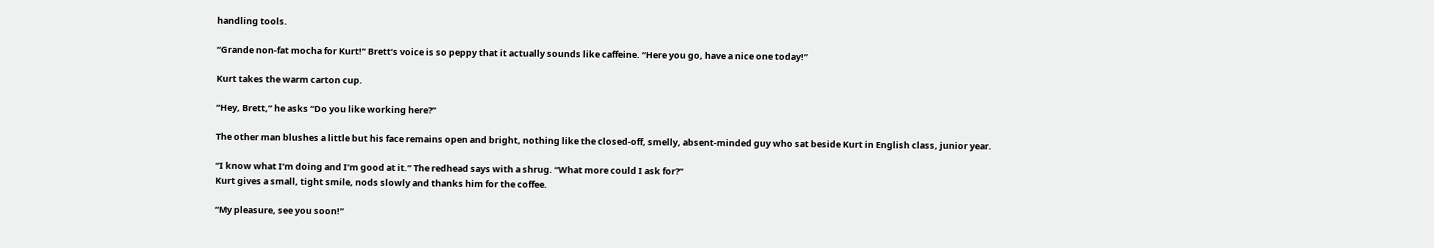handling tools.

“Grande non-fat mocha for Kurt!” Brett’s voice is so peppy that it actually sounds like caffeine. “Here you go, have a nice one today!”

Kurt takes the warm carton cup.

“Hey, Brett,” he asks “Do you like working here?”

The other man blushes a little but his face remains open and bright, nothing like the closed-off, smelly, absent-minded guy who sat beside Kurt in English class, junior year.

“I know what I’m doing and I’m good at it.” The redhead says with a shrug. “What more could I ask for?”
Kurt gives a small, tight smile, nods slowly and thanks him for the coffee.

“My pleasure, see you soon!”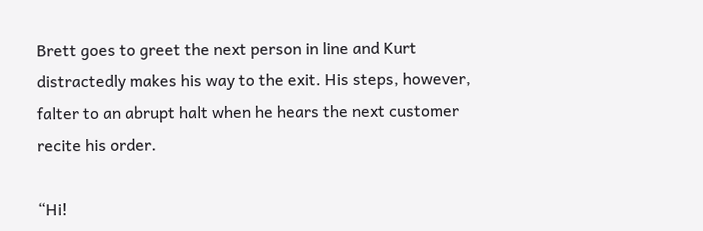Brett goes to greet the next person in line and Kurt distractedly makes his way to the exit. His steps, however, falter to an abrupt halt when he hears the next customer recite his order.

“Hi!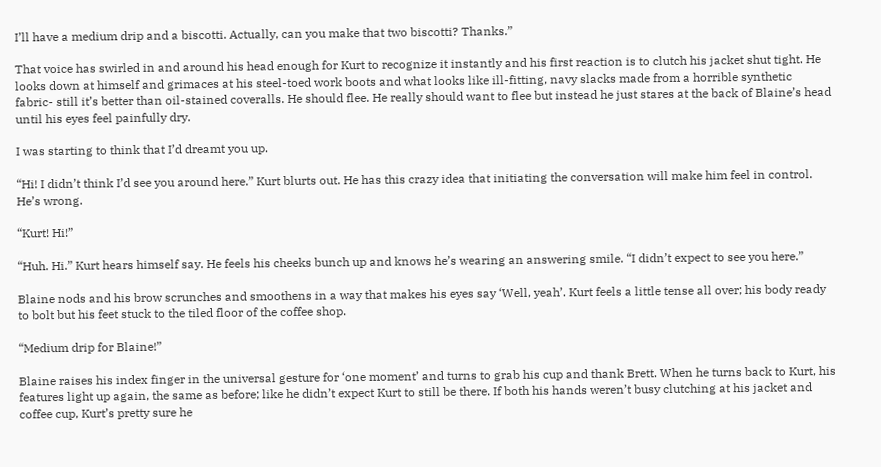I’ll have a medium drip and a biscotti. Actually, can you make that two biscotti? Thanks.”

That voice has swirled in and around his head enough for Kurt to recognize it instantly and his first reaction is to clutch his jacket shut tight. He looks down at himself and grimaces at his steel-toed work boots and what looks like ill-fitting, navy slacks made from a horrible synthetic fabric- still it’s better than oil-stained coveralls. He should flee. He really should want to flee but instead he just stares at the back of Blaine’s head until his eyes feel painfully dry.

I was starting to think that I’d dreamt you up.

“Hi! I didn’t think I’d see you around here.” Kurt blurts out. He has this crazy idea that initiating the conversation will make him feel in control. He’s wrong.

“Kurt! Hi!”

“Huh. Hi.” Kurt hears himself say. He feels his cheeks bunch up and knows he’s wearing an answering smile. “I didn’t expect to see you here.”

Blaine nods and his brow scrunches and smoothens in a way that makes his eyes say ‘Well, yeah’. Kurt feels a little tense all over; his body ready to bolt but his feet stuck to the tiled floor of the coffee shop.

“Medium drip for Blaine!”

Blaine raises his index finger in the universal gesture for ‘one moment’ and turns to grab his cup and thank Brett. When he turns back to Kurt, his features light up again, the same as before; like he didn’t expect Kurt to still be there. If both his hands weren’t busy clutching at his jacket and coffee cup, Kurt’s pretty sure he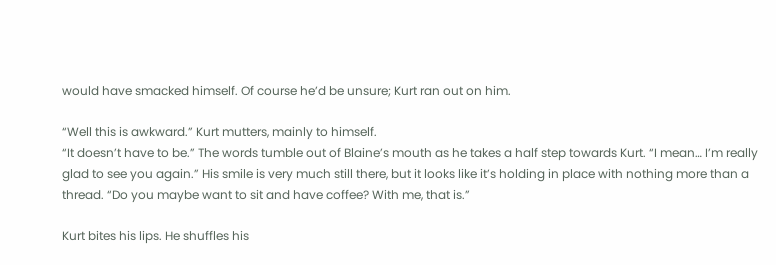would have smacked himself. Of course he’d be unsure; Kurt ran out on him.

“Well this is awkward.” Kurt mutters, mainly to himself.
“It doesn’t have to be.” The words tumble out of Blaine’s mouth as he takes a half step towards Kurt. “I mean… I’m really glad to see you again.” His smile is very much still there, but it looks like it’s holding in place with nothing more than a thread. “Do you maybe want to sit and have coffee? With me, that is.”

Kurt bites his lips. He shuffles his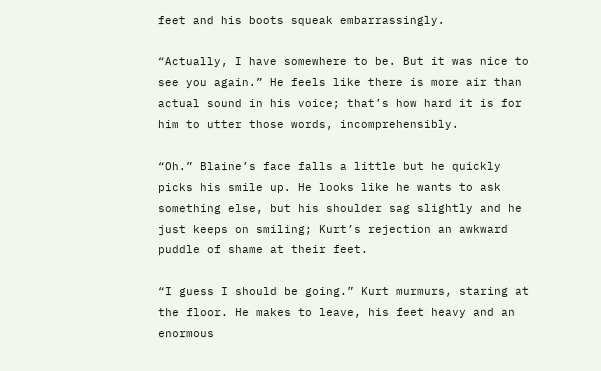feet and his boots squeak embarrassingly.

“Actually, I have somewhere to be. But it was nice to see you again.” He feels like there is more air than actual sound in his voice; that’s how hard it is for him to utter those words, incomprehensibly.

“Oh.” Blaine’s face falls a little but he quickly picks his smile up. He looks like he wants to ask something else, but his shoulder sag slightly and he just keeps on smiling; Kurt’s rejection an awkward puddle of shame at their feet.

“I guess I should be going.” Kurt murmurs, staring at the floor. He makes to leave, his feet heavy and an enormous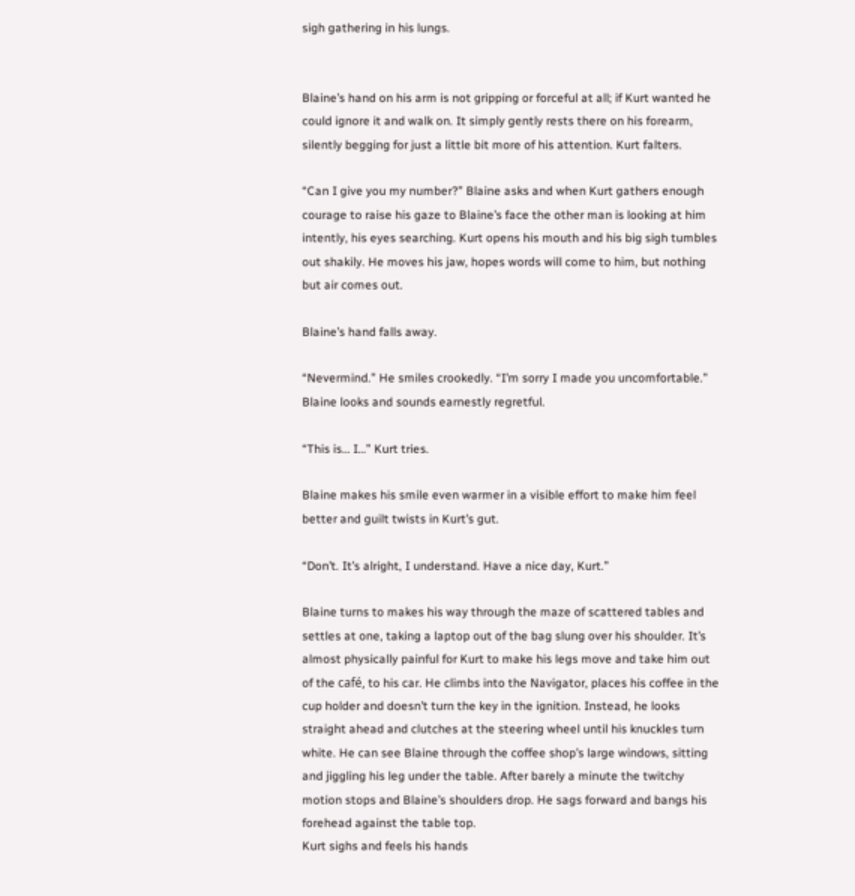sigh gathering in his lungs.


Blaine’s hand on his arm is not gripping or forceful at all; if Kurt wanted he could ignore it and walk on. It simply gently rests there on his forearm, silently begging for just a little bit more of his attention. Kurt falters.

“Can I give you my number?” Blaine asks and when Kurt gathers enough courage to raise his gaze to Blaine’s face the other man is looking at him intently, his eyes searching. Kurt opens his mouth and his big sigh tumbles out shakily. He moves his jaw, hopes words will come to him, but nothing but air comes out.

Blaine’s hand falls away.

“Nevermind.” He smiles crookedly. “I’m sorry I made you uncomfortable.” Blaine looks and sounds earnestly regretful.

“This is… I…” Kurt tries.

Blaine makes his smile even warmer in a visible effort to make him feel better and guilt twists in Kurt’s gut.

“Don’t. It’s alright, I understand. Have a nice day, Kurt.”

Blaine turns to makes his way through the maze of scattered tables and settles at one, taking a laptop out of the bag slung over his shoulder. It’s almost physically painful for Kurt to make his legs move and take him out of the café, to his car. He climbs into the Navigator, places his coffee in the cup holder and doesn’t turn the key in the ignition. Instead, he looks straight ahead and clutches at the steering wheel until his knuckles turn white. He can see Blaine through the coffee shop’s large windows, sitting and jiggling his leg under the table. After barely a minute the twitchy motion stops and Blaine’s shoulders drop. He sags forward and bangs his forehead against the table top.
Kurt sighs and feels his hands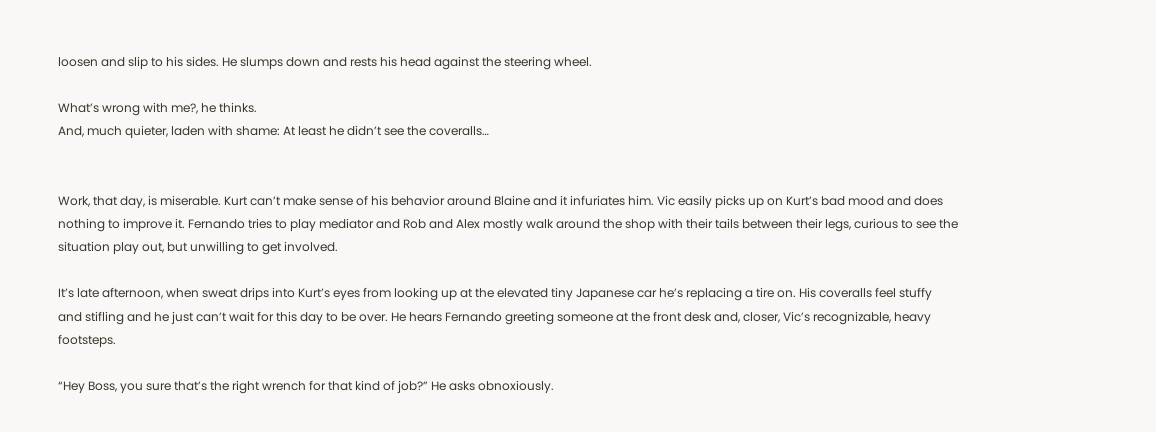loosen and slip to his sides. He slumps down and rests his head against the steering wheel.

What’s wrong with me?, he thinks.
And, much quieter, laden with shame: At least he didn’t see the coveralls…


Work, that day, is miserable. Kurt can’t make sense of his behavior around Blaine and it infuriates him. Vic easily picks up on Kurt’s bad mood and does nothing to improve it. Fernando tries to play mediator and Rob and Alex mostly walk around the shop with their tails between their legs, curious to see the situation play out, but unwilling to get involved.

It’s late afternoon, when sweat drips into Kurt’s eyes from looking up at the elevated tiny Japanese car he’s replacing a tire on. His coveralls feel stuffy and stifling and he just can’t wait for this day to be over. He hears Fernando greeting someone at the front desk and, closer, Vic’s recognizable, heavy footsteps.

“Hey Boss, you sure that’s the right wrench for that kind of job?” He asks obnoxiously.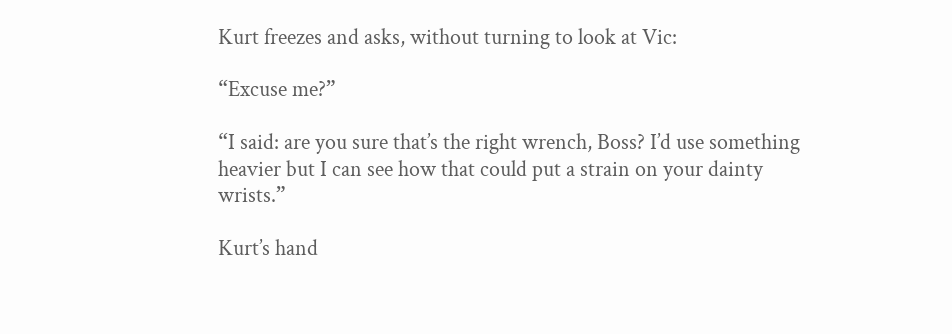Kurt freezes and asks, without turning to look at Vic:

“Excuse me?”

“I said: are you sure that’s the right wrench, Boss? I’d use something heavier but I can see how that could put a strain on your dainty wrists.”

Kurt’s hand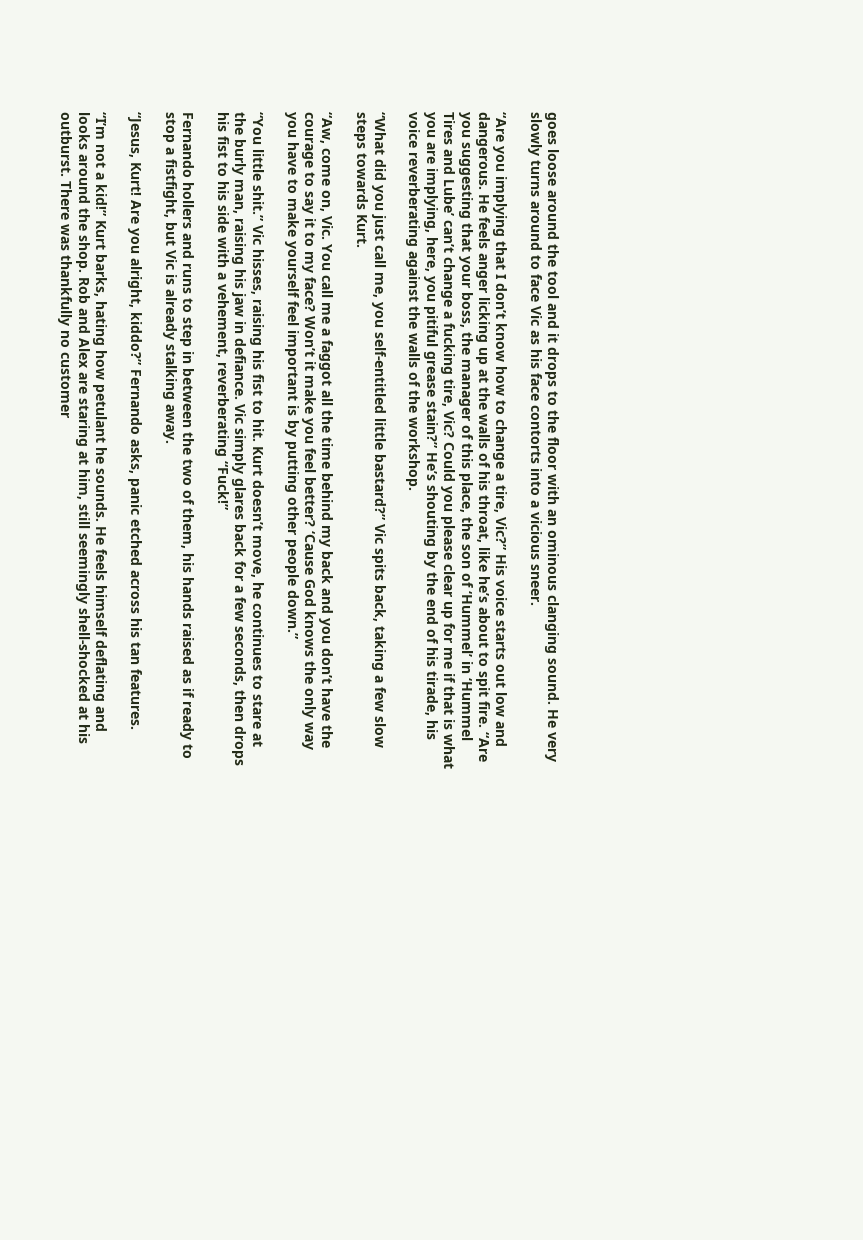goes loose around the tool and it drops to the floor with an ominous clanging sound. He very slowly turns around to face Vic as his face contorts into a vicious sneer.

“Are you implying that I don’t know how to change a tire, Vic?” His voice starts out low and dangerous. He feels anger licking up at the walls of his throat, like he’s about to spit fire. “Are you suggesting that your boss, the manager of this place, the son of ‘Hummel’ in ‘Hummel Tires and Lube’ can’t change a fucking tire, Vic? Could you please clear up for me if that is what you are implying, here, you pitiful grease stain?” He’s shouting by the end of his tirade, his voice reverberating against the walls of the workshop.

“What did you just call me, you self-entitled little bastard?” Vic spits back, taking a few slow steps towards Kurt.

“Aw, come on, Vic. You call me a faggot all the time behind my back and you don’t have the courage to say it to my face? Won’t it make you feel better? ‘Cause God knows the only way you have to make yourself feel important is by putting other people down.”

“You little shit.” Vic hisses, raising his fist to hit. Kurt doesn’t move, he continues to stare at the burly man, raising his jaw in defiance. Vic simply glares back for a few seconds, then drops his fist to his side with a vehement, reverberating “Fuck!”

Fernando hollers and runs to step in between the two of them, his hands raised as if ready to stop a fistfight, but Vic is already stalking away.

“Jesus, Kurt! Are you alright, kiddo?” Fernando asks, panic etched across his tan features.

“I’m not a kid!” Kurt barks, hating how petulant he sounds. He feels himself deflating and looks around the shop. Rob and Alex are staring at him, still seemingly shell-shocked at his outburst. There was thankfully no customer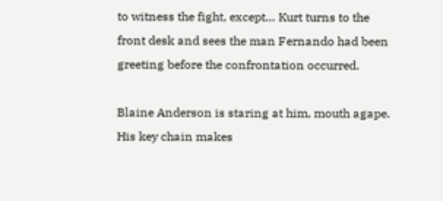to witness the fight, except… Kurt turns to the front desk and sees the man Fernando had been greeting before the confrontation occurred.

Blaine Anderson is staring at him, mouth agape. His key chain makes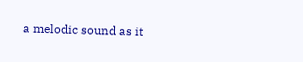a melodic sound as it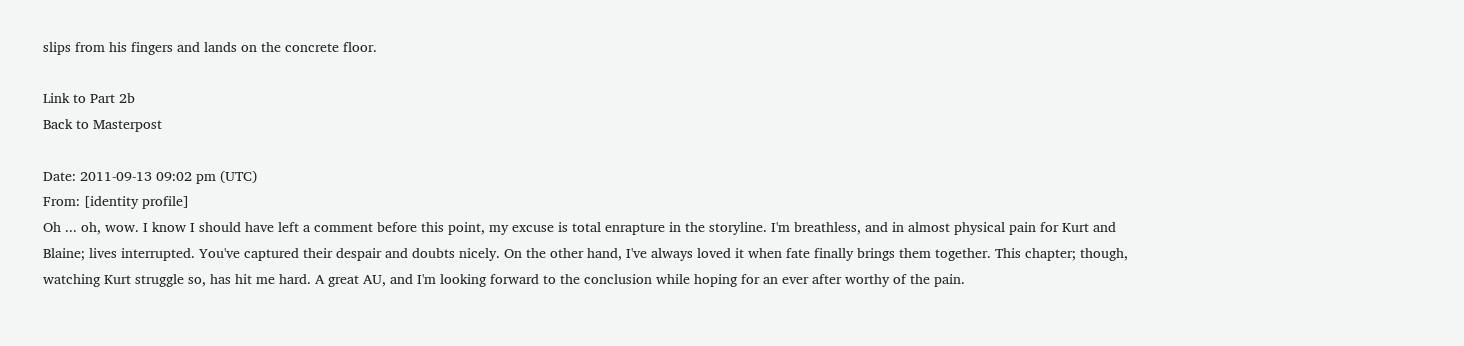slips from his fingers and lands on the concrete floor.

Link to Part 2b
Back to Masterpost

Date: 2011-09-13 09:02 pm (UTC)
From: [identity profile]
Oh ... oh, wow. I know I should have left a comment before this point, my excuse is total enrapture in the storyline. I'm breathless, and in almost physical pain for Kurt and Blaine; lives interrupted. You've captured their despair and doubts nicely. On the other hand, I've always loved it when fate finally brings them together. This chapter; though, watching Kurt struggle so, has hit me hard. A great AU, and I'm looking forward to the conclusion while hoping for an ever after worthy of the pain.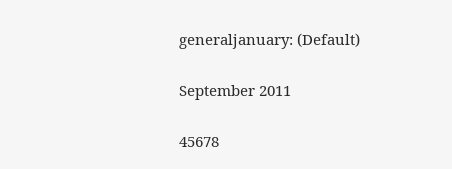generaljanuary: (Default)

September 2011

45678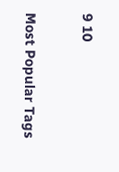9 10

Most Popular Tags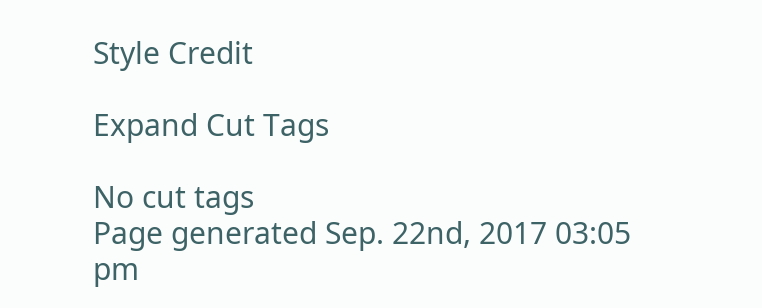Style Credit

Expand Cut Tags

No cut tags
Page generated Sep. 22nd, 2017 03:05 pm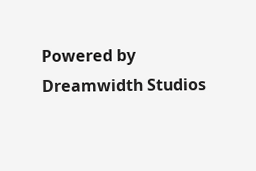Powered by Dreamwidth Studios